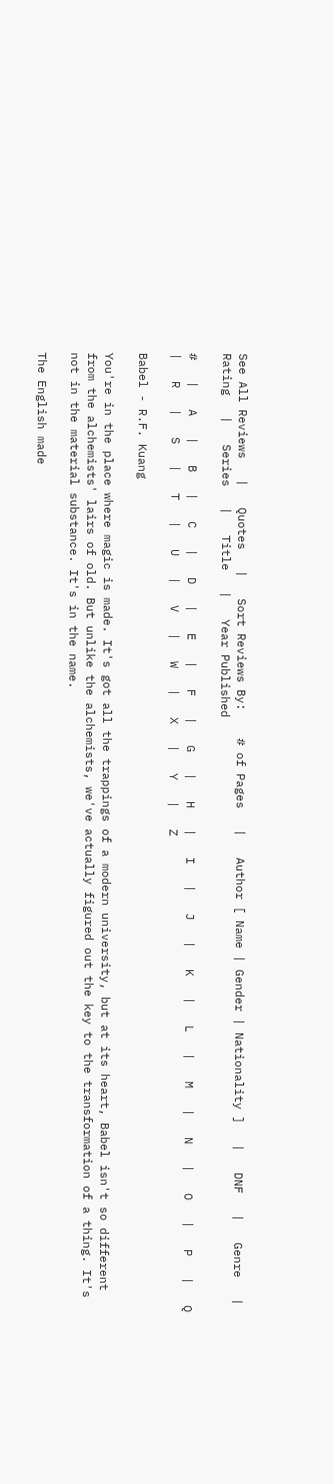See All Reviews   |   Quotes   |   Sort Reviews By:    # of Pages   |   Author [ Name | Gender | Nationality ]   |   DNF   |   Genre   |   Rating   |   Series   |   Title   |   Year Published

#   |   A   |   B   |   C   |   D   |   E   |   F   |   G   |   H   |   I   |   J   |   K   |   L   |   M   |   N   |   O   |   P   |   Q   |   R   |   S   |   T   |   U   |   V   |   W   |   X   |   Y   |   Z

Babel - R.F. Kuang

You're in the place where magic is made. It's got all the trappings of a modern university, but at its heart, Babel isn't so different from the alchemists' lairs of old. But unlike the alchemists, we've actually figured out the key to the transformation of a thing. It's not in the material substance. It's in the name.

The English made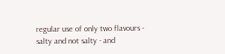regular use of only two flavours - salty and not salty - and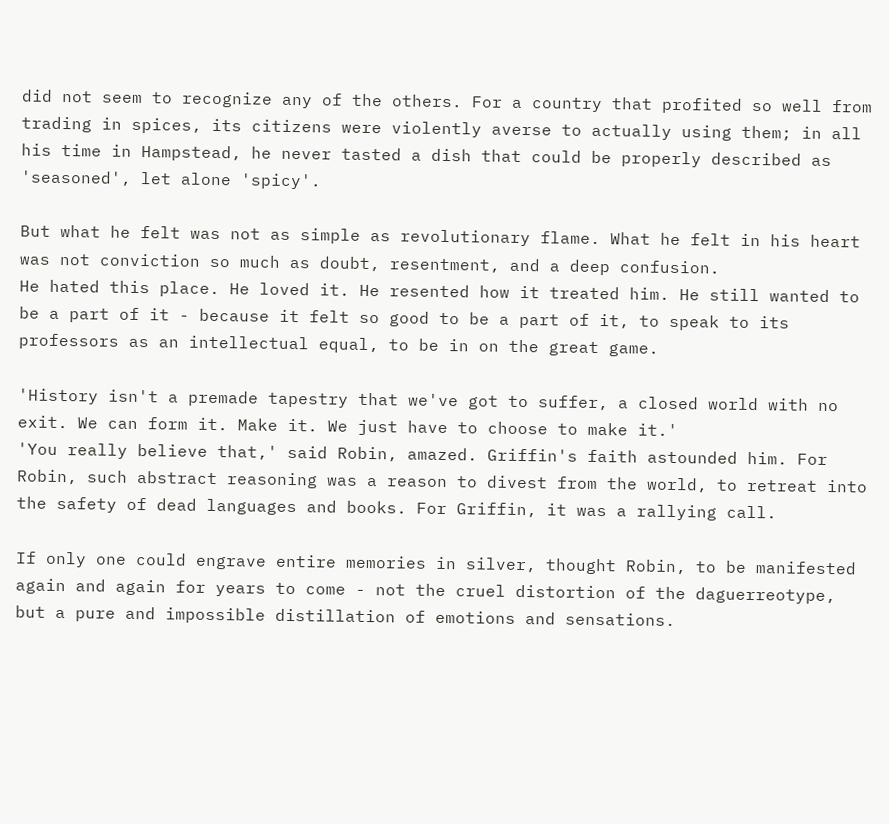did not seem to recognize any of the others. For a country that profited so well from trading in spices, its citizens were violently averse to actually using them; in all his time in Hampstead, he never tasted a dish that could be properly described as 'seasoned', let alone 'spicy'.

But what he felt was not as simple as revolutionary flame. What he felt in his heart was not conviction so much as doubt, resentment, and a deep confusion.
He hated this place. He loved it. He resented how it treated him. He still wanted to be a part of it - because it felt so good to be a part of it, to speak to its professors as an intellectual equal, to be in on the great game.

'History isn't a premade tapestry that we've got to suffer, a closed world with no exit. We can form it. Make it. We just have to choose to make it.'
'You really believe that,' said Robin, amazed. Griffin's faith astounded him. For Robin, such abstract reasoning was a reason to divest from the world, to retreat into the safety of dead languages and books. For Griffin, it was a rallying call.

If only one could engrave entire memories in silver, thought Robin, to be manifested again and again for years to come - not the cruel distortion of the daguerreotype, but a pure and impossible distillation of emotions and sensations.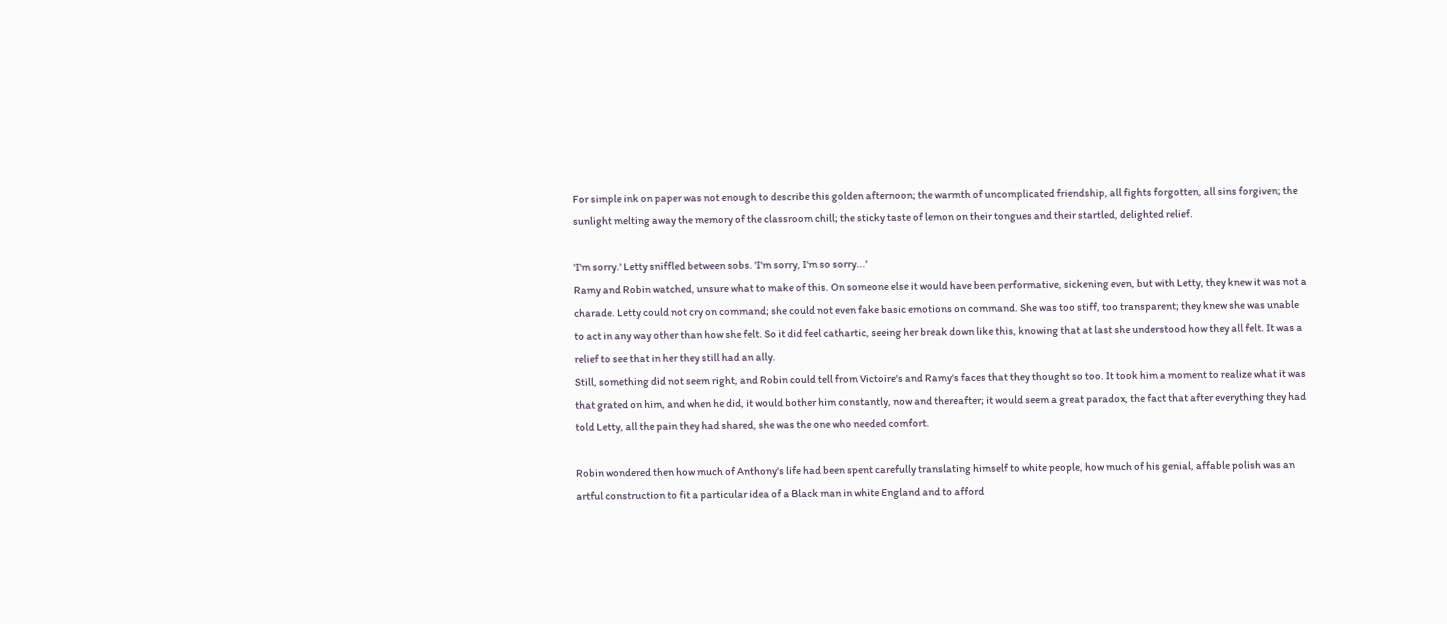For simple ink on paper was not enough to describe this golden afternoon; the warmth of uncomplicated friendship, all fights forgotten, all sins forgiven; the sunlight melting away the memory of the classroom chill; the sticky taste of lemon on their tongues and their startled, delighted relief.

'I'm sorry.' Letty sniffled between sobs. 'I'm sorry, I'm so sorry...'
Ramy and Robin watched, unsure what to make of this. On someone else it would have been performative, sickening even, but with Letty, they knew it was not a charade. Letty could not cry on command; she could not even fake basic emotions on command. She was too stiff, too transparent; they knew she was unable to act in any way other than how she felt. So it did feel cathartic, seeing her break down like this, knowing that at last she understood how they all felt. It was a relief to see that in her they still had an ally.
Still, something did not seem right, and Robin could tell from Victoire's and Ramy's faces that they thought so too. It took him a moment to realize what it was that grated on him, and when he did, it would bother him constantly, now and thereafter; it would seem a great paradox, the fact that after everything they had told Letty, all the pain they had shared, she was the one who needed comfort.

Robin wondered then how much of Anthony's life had been spent carefully translating himself to white people, how much of his genial, affable polish was an artful construction to fit a particular idea of a Black man in white England and to afford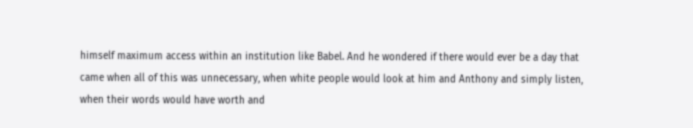himself maximum access within an institution like Babel. And he wondered if there would ever be a day that came when all of this was unnecessary, when white people would look at him and Anthony and simply listen, when their words would have worth and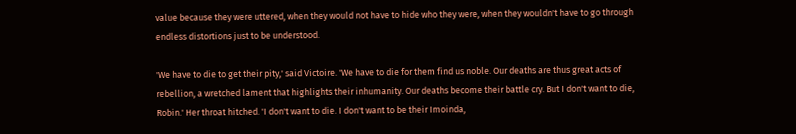value because they were uttered, when they would not have to hide who they were, when they wouldn't have to go through endless distortions just to be understood.

'We have to die to get their pity,' said Victoire. 'We have to die for them find us noble. Our deaths are thus great acts of rebellion, a wretched lament that highlights their inhumanity. Our deaths become their battle cry. But I don't want to die, Robin.' Her throat hitched. 'I don't want to die. I don't want to be their Imoinda,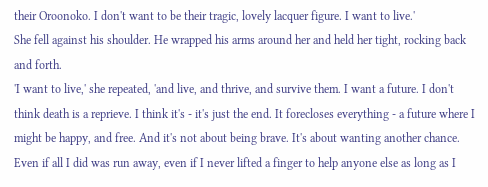their Oroonoko. I don't want to be their tragic, lovely lacquer figure. I want to live.'
She fell against his shoulder. He wrapped his arms around her and held her tight, rocking back and forth.
'I want to live,' she repeated, 'and live, and thrive, and survive them. I want a future. I don't think death is a reprieve. I think it's - it's just the end. It forecloses everything - a future where I might be happy, and free. And it's not about being brave. It's about wanting another chance. Even if all I did was run away, even if I never lifted a finger to help anyone else as long as I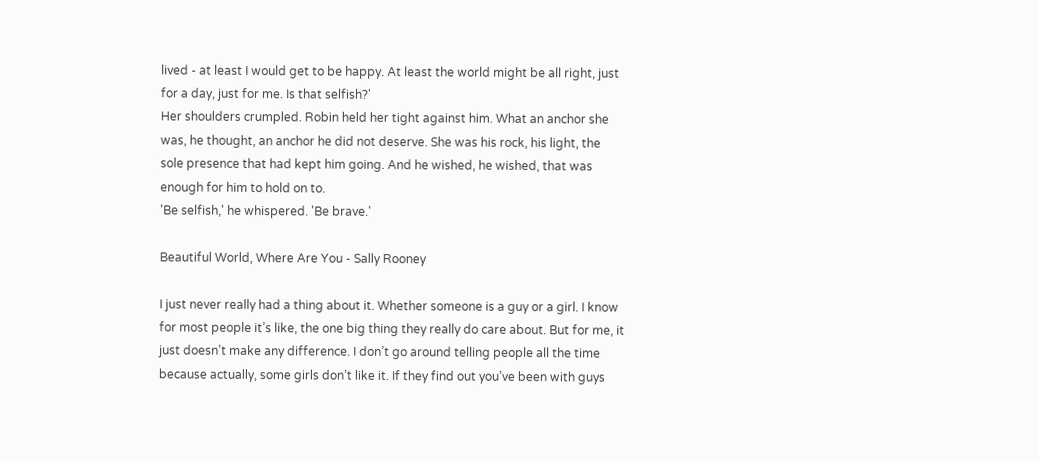lived - at least I would get to be happy. At least the world might be all right, just for a day, just for me. Is that selfish?'
Her shoulders crumpled. Robin held her tight against him. What an anchor she was, he thought, an anchor he did not deserve. She was his rock, his light, the sole presence that had kept him going. And he wished, he wished, that was enough for him to hold on to.
'Be selfish,' he whispered. 'Be brave.'

Beautiful World, Where Are You - Sally Rooney

I just never really had a thing about it. Whether someone is a guy or a girl. I know for most people it’s like, the one big thing they really do care about. But for me, it just doesn’t make any difference. I don’t go around telling people all the time because actually, some girls don’t like it. If they find out you’ve been with guys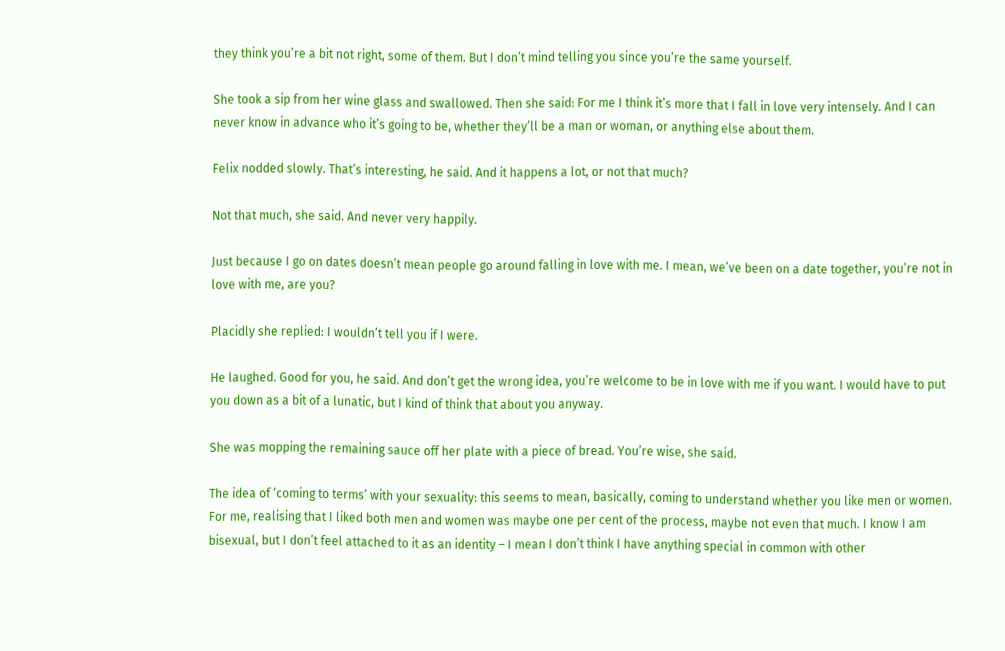they think you’re a bit not right, some of them. But I don’t mind telling you since you’re the same yourself.

She took a sip from her wine glass and swallowed. Then she said: For me I think it’s more that I fall in love very intensely. And I can never know in advance who it’s going to be, whether they’ll be a man or woman, or anything else about them.

Felix nodded slowly. That’s interesting, he said. And it happens a lot, or not that much?

Not that much, she said. And never very happily.

Just because I go on dates doesn’t mean people go around falling in love with me. I mean, we’ve been on a date together, you’re not in love with me, are you?

Placidly she replied: I wouldn’t tell you if I were.

He laughed. Good for you, he said. And don’t get the wrong idea, you’re welcome to be in love with me if you want. I would have to put you down as a bit of a lunatic, but I kind of think that about you anyway.

She was mopping the remaining sauce off her plate with a piece of bread. You’re wise, she said.

The idea of ‘coming to terms’ with your sexuality: this seems to mean, basically, coming to understand whether you like men or women. For me, realising that I liked both men and women was maybe one per cent of the process, maybe not even that much. I know I am bisexual, but I don’t feel attached to it as an identity – I mean I don’t think I have anything special in common with other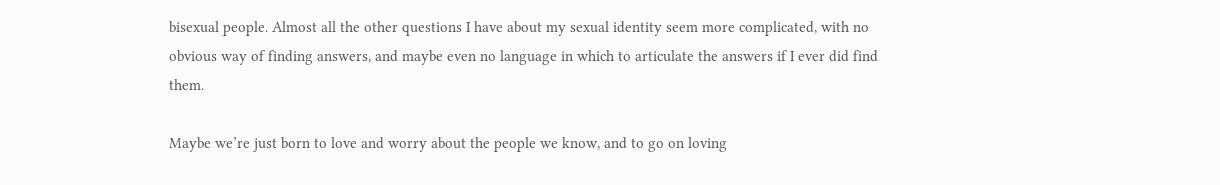bisexual people. Almost all the other questions I have about my sexual identity seem more complicated, with no obvious way of finding answers, and maybe even no language in which to articulate the answers if I ever did find them.

Maybe we’re just born to love and worry about the people we know, and to go on loving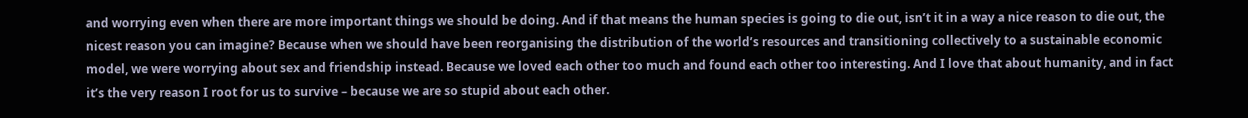and worrying even when there are more important things we should be doing. And if that means the human species is going to die out, isn’t it in a way a nice reason to die out, the nicest reason you can imagine? Because when we should have been reorganising the distribution of the world’s resources and transitioning collectively to a sustainable economic model, we were worrying about sex and friendship instead. Because we loved each other too much and found each other too interesting. And I love that about humanity, and in fact it’s the very reason I root for us to survive – because we are so stupid about each other.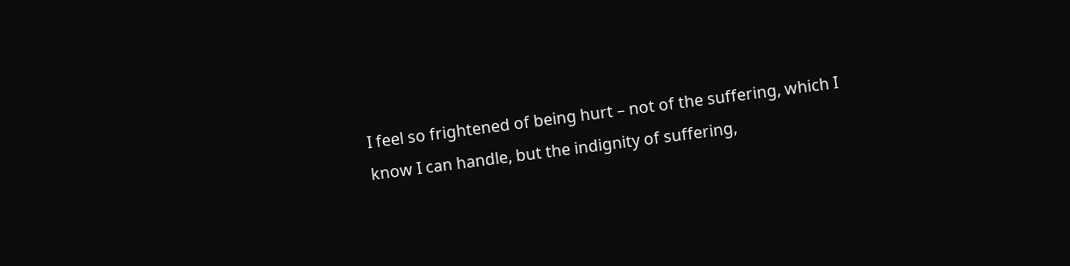I feel so frightened of being hurt – not of the suffering, which I know I can handle, but the indignity of suffering,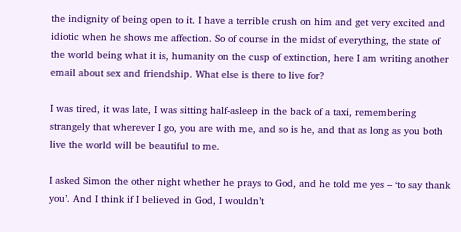the indignity of being open to it. I have a terrible crush on him and get very excited and idiotic when he shows me affection. So of course in the midst of everything, the state of the world being what it is, humanity on the cusp of extinction, here I am writing another email about sex and friendship. What else is there to live for?

I was tired, it was late, I was sitting half-asleep in the back of a taxi, remembering strangely that wherever I go, you are with me, and so is he, and that as long as you both live the world will be beautiful to me.

I asked Simon the other night whether he prays to God, and he told me yes – ‘to say thank you’. And I think if I believed in God, I wouldn’t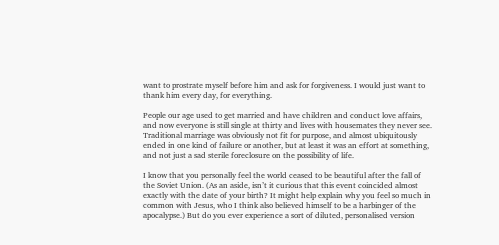want to prostrate myself before him and ask for forgiveness. I would just want to thank him every day, for everything.

People our age used to get married and have children and conduct love affairs, and now everyone is still single at thirty and lives with housemates they never see. Traditional marriage was obviously not fit for purpose, and almost ubiquitously ended in one kind of failure or another, but at least it was an effort at something, and not just a sad sterile foreclosure on the possibility of life.

I know that you personally feel the world ceased to be beautiful after the fall of the Soviet Union. (As an aside, isn’t it curious that this event coincided almost exactly with the date of your birth? It might help explain why you feel so much in common with Jesus, who I think also believed himself to be a harbinger of the apocalypse.) But do you ever experience a sort of diluted, personalised version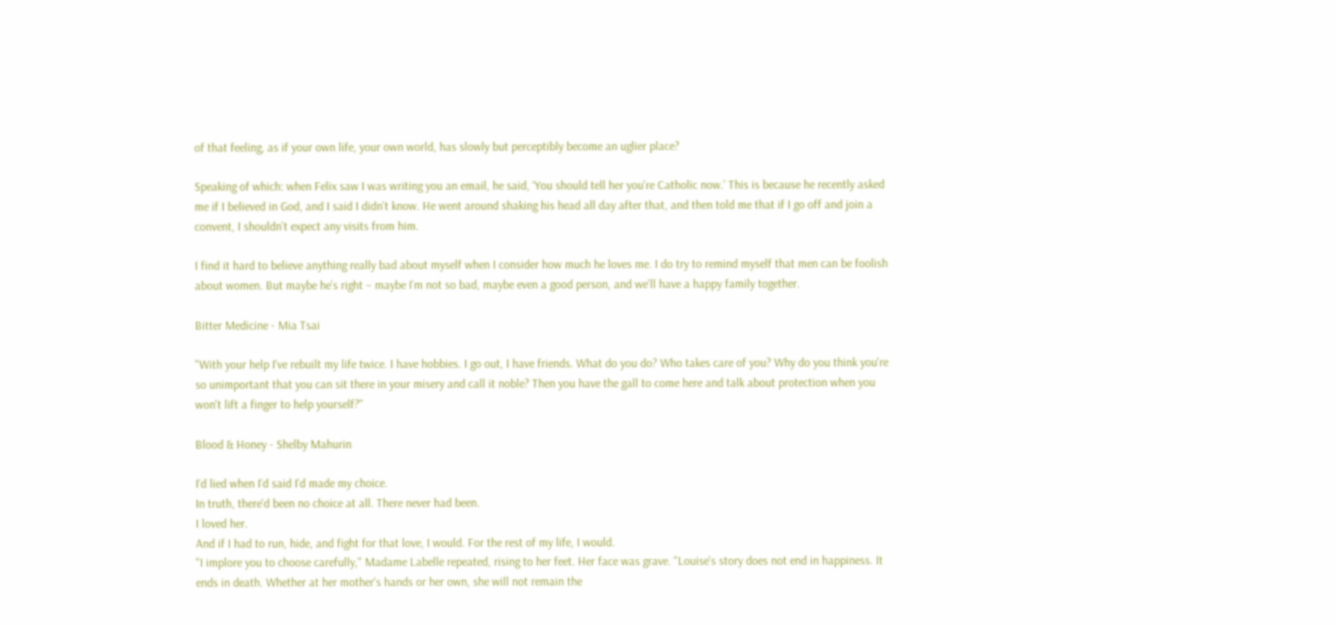of that feeling, as if your own life, your own world, has slowly but perceptibly become an uglier place?

Speaking of which: when Felix saw I was writing you an email, he said, ‘You should tell her you’re Catholic now.’ This is because he recently asked me if I believed in God, and I said I didn’t know. He went around shaking his head all day after that, and then told me that if I go off and join a convent, I shouldn’t expect any visits from him.

I find it hard to believe anything really bad about myself when I consider how much he loves me. I do try to remind myself that men can be foolish about women. But maybe he’s right – maybe I’m not so bad, maybe even a good person, and we’ll have a happy family together.

Bitter Medicine - Mia Tsai

"With your help I've rebuilt my life twice. I have hobbies. I go out, I have friends. What do you do? Who takes care of you? Why do you think you're so unimportant that you can sit there in your misery and call it noble? Then you have the gall to come here and talk about protection when you won't lift a finger to help yourself?"

Blood & Honey - Shelby Mahurin

I'd lied when I'd said I'd made my choice.
In truth, there'd been no choice at all. There never had been.
I loved her.
And if I had to run, hide, and fight for that love, I would. For the rest of my life, I would.
"I implore you to choose carefully," Madame Labelle repeated, rising to her feet. Her face was grave. "Louise's story does not end in happiness. It ends in death. Whether at her mother's hands or her own, she will not remain the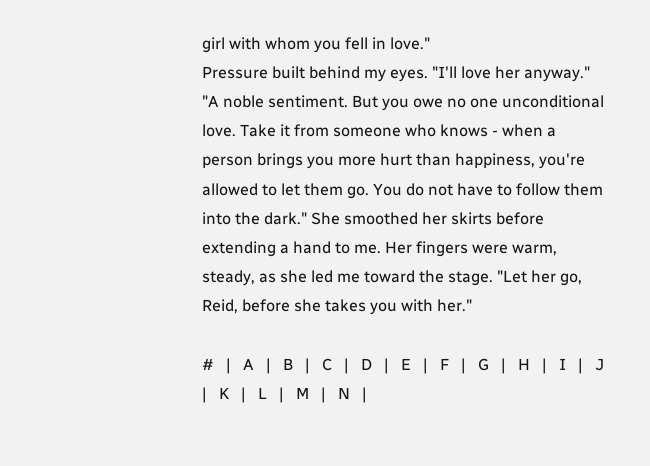girl with whom you fell in love."
Pressure built behind my eyes. "I'll love her anyway."
"A noble sentiment. But you owe no one unconditional love. Take it from someone who knows - when a person brings you more hurt than happiness, you're allowed to let them go. You do not have to follow them into the dark." She smoothed her skirts before extending a hand to me. Her fingers were warm, steady, as she led me toward the stage. "Let her go, Reid, before she takes you with her."

#   |   A   |   B   |   C   |   D   |   E   |   F   |   G   |   H   |   I   |   J   |   K   |   L   |   M   |   N   |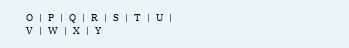O   |   P   |   Q   |   R   |   S   |   T   |   U   |   V   |   W   |   X   |   Y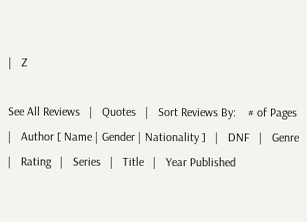|   Z

See All Reviews   |   Quotes   |   Sort Reviews By:    # of Pages   |   Author [ Name | Gender | Nationality ]   |   DNF   |   Genre   |   Rating   |   Series   |   Title   |   Year Published